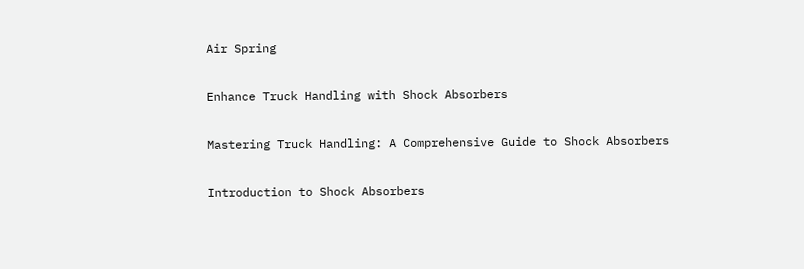Air Spring

Enhance Truck Handling with Shock Absorbers

Mastering Truck Handling: A Comprehensive Guide to Shock Absorbers

Introduction to Shock Absorbers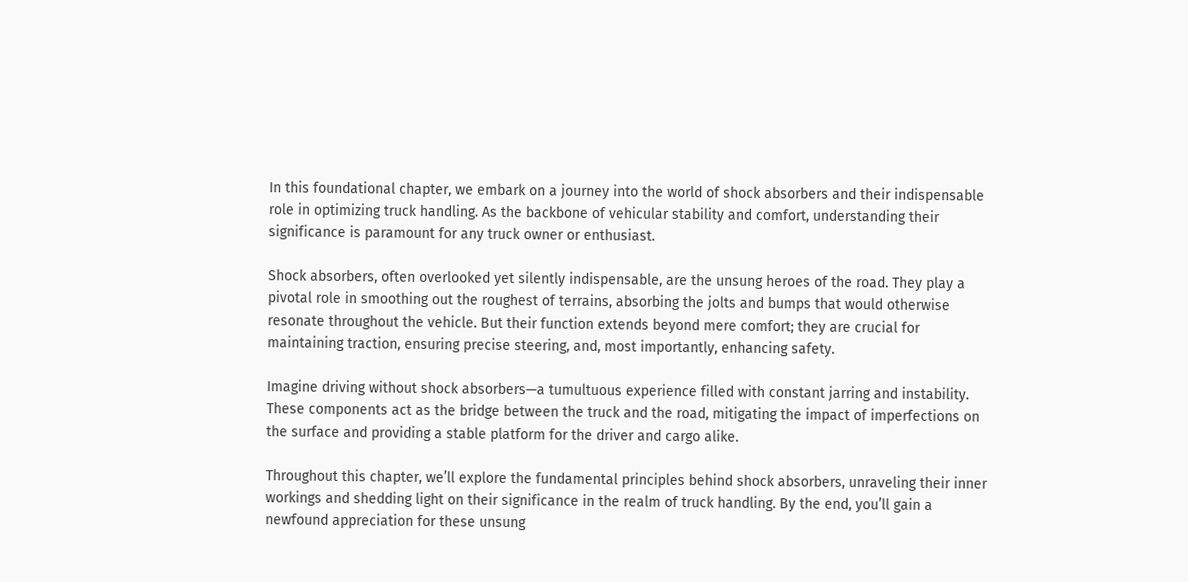In this foundational chapter, we embark on a journey into the world of shock absorbers and their indispensable role in optimizing truck handling. As the backbone of vehicular stability and comfort, understanding their significance is paramount for any truck owner or enthusiast.

Shock absorbers, often overlooked yet silently indispensable, are the unsung heroes of the road. They play a pivotal role in smoothing out the roughest of terrains, absorbing the jolts and bumps that would otherwise resonate throughout the vehicle. But their function extends beyond mere comfort; they are crucial for maintaining traction, ensuring precise steering, and, most importantly, enhancing safety.

Imagine driving without shock absorbers—a tumultuous experience filled with constant jarring and instability. These components act as the bridge between the truck and the road, mitigating the impact of imperfections on the surface and providing a stable platform for the driver and cargo alike.

Throughout this chapter, we’ll explore the fundamental principles behind shock absorbers, unraveling their inner workings and shedding light on their significance in the realm of truck handling. By the end, you’ll gain a newfound appreciation for these unsung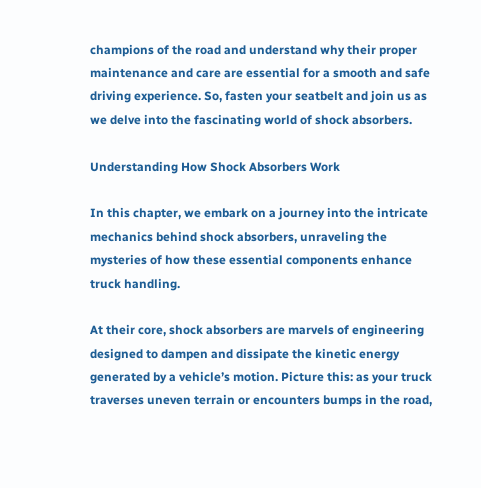champions of the road and understand why their proper maintenance and care are essential for a smooth and safe driving experience. So, fasten your seatbelt and join us as we delve into the fascinating world of shock absorbers.

Understanding How Shock Absorbers Work

In this chapter, we embark on a journey into the intricate mechanics behind shock absorbers, unraveling the mysteries of how these essential components enhance truck handling.

At their core, shock absorbers are marvels of engineering designed to dampen and dissipate the kinetic energy generated by a vehicle’s motion. Picture this: as your truck traverses uneven terrain or encounters bumps in the road,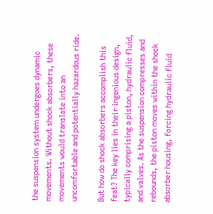the suspension system undergoes dynamic movements. Without shock absorbers, these movements would translate into an uncomfortable and potentially hazardous ride.

But how do shock absorbers accomplish this feat? The key lies in their ingenious design, typically comprising a piston, hydraulic fluid, and valves. As the suspension compresses and rebounds, the piston moves within the shock absorber housing, forcing hydraulic fluid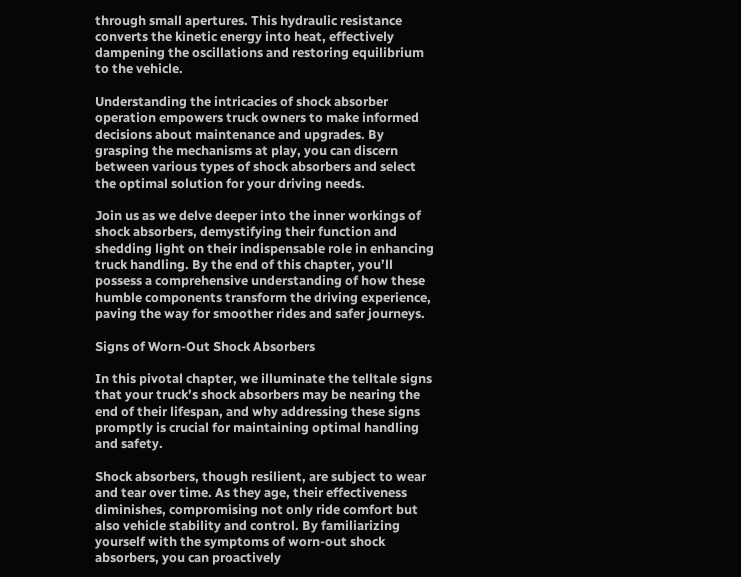through small apertures. This hydraulic resistance converts the kinetic energy into heat, effectively dampening the oscillations and restoring equilibrium to the vehicle.

Understanding the intricacies of shock absorber operation empowers truck owners to make informed decisions about maintenance and upgrades. By grasping the mechanisms at play, you can discern between various types of shock absorbers and select the optimal solution for your driving needs.

Join us as we delve deeper into the inner workings of shock absorbers, demystifying their function and shedding light on their indispensable role in enhancing truck handling. By the end of this chapter, you’ll possess a comprehensive understanding of how these humble components transform the driving experience, paving the way for smoother rides and safer journeys.

Signs of Worn-Out Shock Absorbers

In this pivotal chapter, we illuminate the telltale signs that your truck’s shock absorbers may be nearing the end of their lifespan, and why addressing these signs promptly is crucial for maintaining optimal handling and safety.

Shock absorbers, though resilient, are subject to wear and tear over time. As they age, their effectiveness diminishes, compromising not only ride comfort but also vehicle stability and control. By familiarizing yourself with the symptoms of worn-out shock absorbers, you can proactively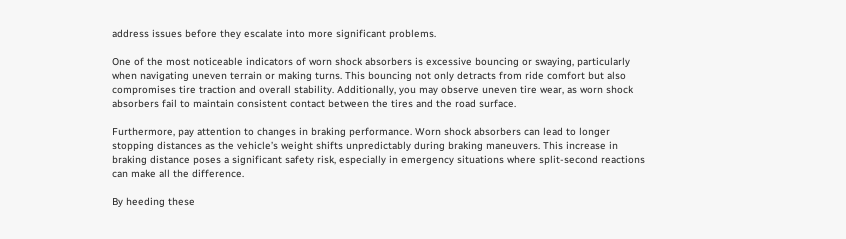address issues before they escalate into more significant problems.

One of the most noticeable indicators of worn shock absorbers is excessive bouncing or swaying, particularly when navigating uneven terrain or making turns. This bouncing not only detracts from ride comfort but also compromises tire traction and overall stability. Additionally, you may observe uneven tire wear, as worn shock absorbers fail to maintain consistent contact between the tires and the road surface.

Furthermore, pay attention to changes in braking performance. Worn shock absorbers can lead to longer stopping distances as the vehicle’s weight shifts unpredictably during braking maneuvers. This increase in braking distance poses a significant safety risk, especially in emergency situations where split-second reactions can make all the difference.

By heeding these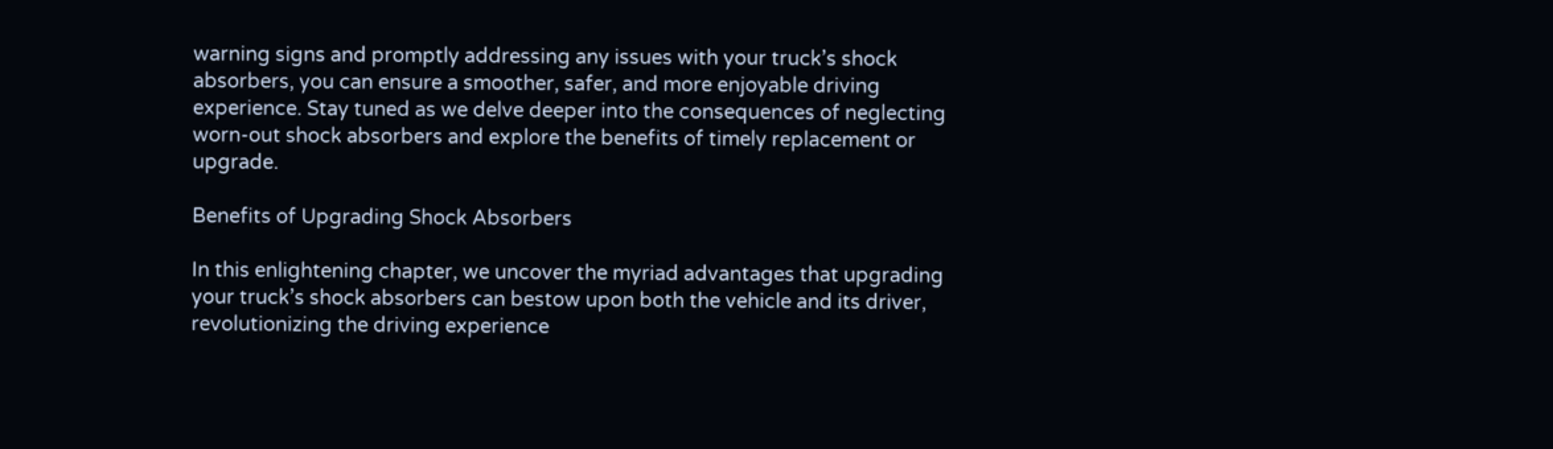warning signs and promptly addressing any issues with your truck’s shock absorbers, you can ensure a smoother, safer, and more enjoyable driving experience. Stay tuned as we delve deeper into the consequences of neglecting worn-out shock absorbers and explore the benefits of timely replacement or upgrade.

Benefits of Upgrading Shock Absorbers

In this enlightening chapter, we uncover the myriad advantages that upgrading your truck’s shock absorbers can bestow upon both the vehicle and its driver, revolutionizing the driving experience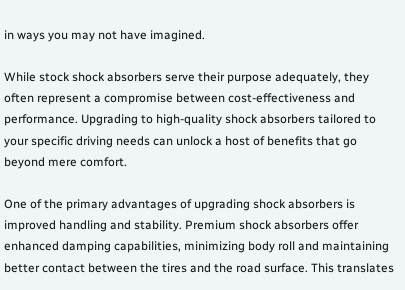in ways you may not have imagined.

While stock shock absorbers serve their purpose adequately, they often represent a compromise between cost-effectiveness and performance. Upgrading to high-quality shock absorbers tailored to your specific driving needs can unlock a host of benefits that go beyond mere comfort.

One of the primary advantages of upgrading shock absorbers is improved handling and stability. Premium shock absorbers offer enhanced damping capabilities, minimizing body roll and maintaining better contact between the tires and the road surface. This translates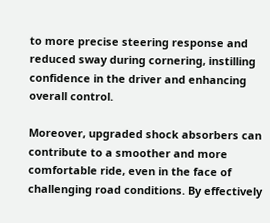to more precise steering response and reduced sway during cornering, instilling confidence in the driver and enhancing overall control.

Moreover, upgraded shock absorbers can contribute to a smoother and more comfortable ride, even in the face of challenging road conditions. By effectively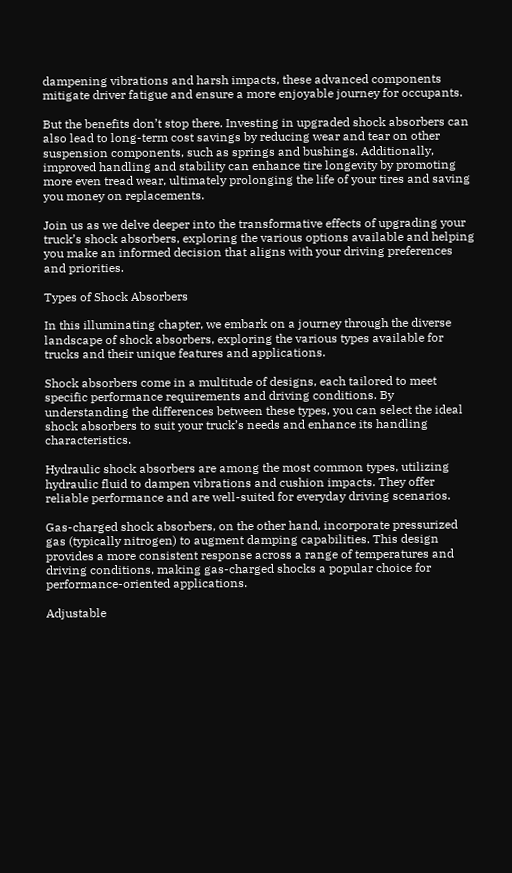dampening vibrations and harsh impacts, these advanced components mitigate driver fatigue and ensure a more enjoyable journey for occupants.

But the benefits don’t stop there. Investing in upgraded shock absorbers can also lead to long-term cost savings by reducing wear and tear on other suspension components, such as springs and bushings. Additionally, improved handling and stability can enhance tire longevity by promoting more even tread wear, ultimately prolonging the life of your tires and saving you money on replacements.

Join us as we delve deeper into the transformative effects of upgrading your truck’s shock absorbers, exploring the various options available and helping you make an informed decision that aligns with your driving preferences and priorities.

Types of Shock Absorbers

In this illuminating chapter, we embark on a journey through the diverse landscape of shock absorbers, exploring the various types available for trucks and their unique features and applications.

Shock absorbers come in a multitude of designs, each tailored to meet specific performance requirements and driving conditions. By understanding the differences between these types, you can select the ideal shock absorbers to suit your truck’s needs and enhance its handling characteristics.

Hydraulic shock absorbers are among the most common types, utilizing hydraulic fluid to dampen vibrations and cushion impacts. They offer reliable performance and are well-suited for everyday driving scenarios.

Gas-charged shock absorbers, on the other hand, incorporate pressurized gas (typically nitrogen) to augment damping capabilities. This design provides a more consistent response across a range of temperatures and driving conditions, making gas-charged shocks a popular choice for performance-oriented applications.

Adjustable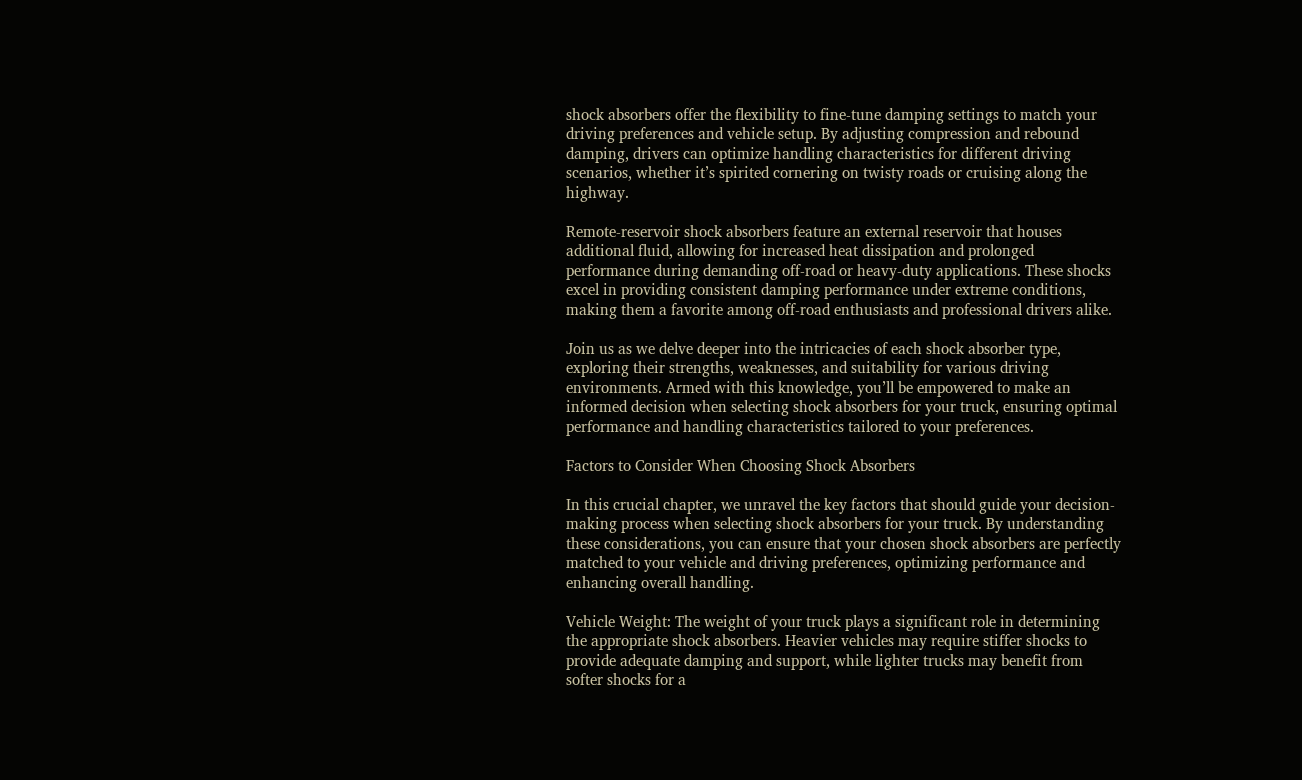shock absorbers offer the flexibility to fine-tune damping settings to match your driving preferences and vehicle setup. By adjusting compression and rebound damping, drivers can optimize handling characteristics for different driving scenarios, whether it’s spirited cornering on twisty roads or cruising along the highway.

Remote-reservoir shock absorbers feature an external reservoir that houses additional fluid, allowing for increased heat dissipation and prolonged performance during demanding off-road or heavy-duty applications. These shocks excel in providing consistent damping performance under extreme conditions, making them a favorite among off-road enthusiasts and professional drivers alike.

Join us as we delve deeper into the intricacies of each shock absorber type, exploring their strengths, weaknesses, and suitability for various driving environments. Armed with this knowledge, you’ll be empowered to make an informed decision when selecting shock absorbers for your truck, ensuring optimal performance and handling characteristics tailored to your preferences.

Factors to Consider When Choosing Shock Absorbers

In this crucial chapter, we unravel the key factors that should guide your decision-making process when selecting shock absorbers for your truck. By understanding these considerations, you can ensure that your chosen shock absorbers are perfectly matched to your vehicle and driving preferences, optimizing performance and enhancing overall handling.

Vehicle Weight: The weight of your truck plays a significant role in determining the appropriate shock absorbers. Heavier vehicles may require stiffer shocks to provide adequate damping and support, while lighter trucks may benefit from softer shocks for a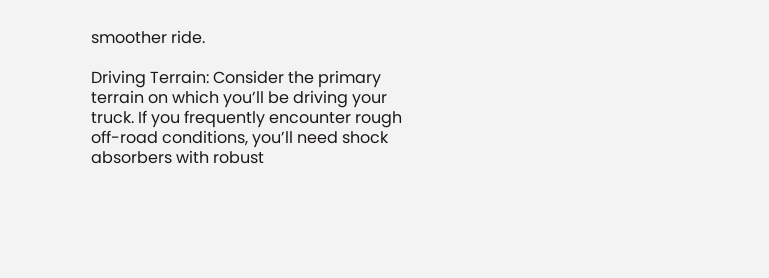smoother ride.

Driving Terrain: Consider the primary terrain on which you’ll be driving your truck. If you frequently encounter rough off-road conditions, you’ll need shock absorbers with robust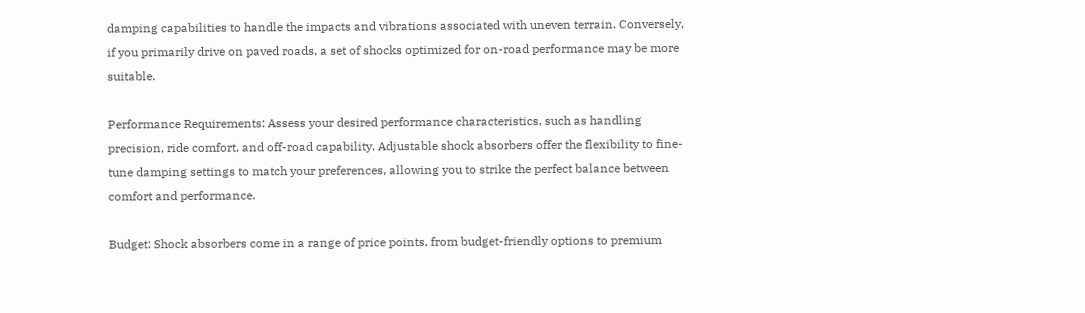damping capabilities to handle the impacts and vibrations associated with uneven terrain. Conversely, if you primarily drive on paved roads, a set of shocks optimized for on-road performance may be more suitable.

Performance Requirements: Assess your desired performance characteristics, such as handling precision, ride comfort, and off-road capability. Adjustable shock absorbers offer the flexibility to fine-tune damping settings to match your preferences, allowing you to strike the perfect balance between comfort and performance.

Budget: Shock absorbers come in a range of price points, from budget-friendly options to premium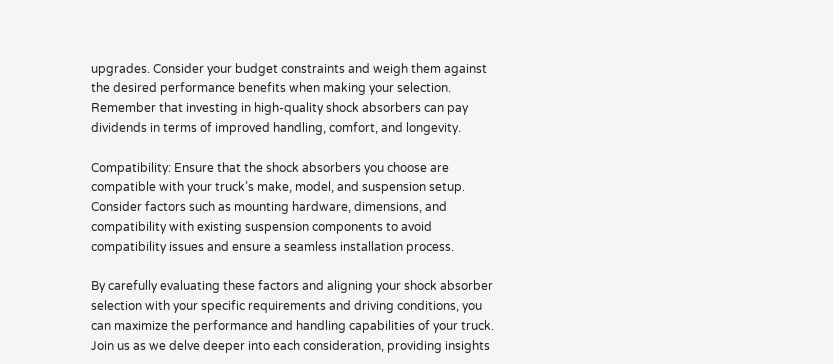upgrades. Consider your budget constraints and weigh them against the desired performance benefits when making your selection. Remember that investing in high-quality shock absorbers can pay dividends in terms of improved handling, comfort, and longevity.

Compatibility: Ensure that the shock absorbers you choose are compatible with your truck’s make, model, and suspension setup. Consider factors such as mounting hardware, dimensions, and compatibility with existing suspension components to avoid compatibility issues and ensure a seamless installation process.

By carefully evaluating these factors and aligning your shock absorber selection with your specific requirements and driving conditions, you can maximize the performance and handling capabilities of your truck. Join us as we delve deeper into each consideration, providing insights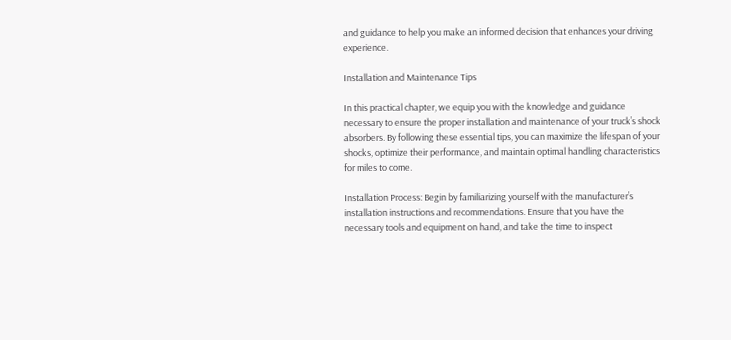and guidance to help you make an informed decision that enhances your driving experience.

Installation and Maintenance Tips

In this practical chapter, we equip you with the knowledge and guidance necessary to ensure the proper installation and maintenance of your truck’s shock absorbers. By following these essential tips, you can maximize the lifespan of your shocks, optimize their performance, and maintain optimal handling characteristics for miles to come.

Installation Process: Begin by familiarizing yourself with the manufacturer’s installation instructions and recommendations. Ensure that you have the necessary tools and equipment on hand, and take the time to inspect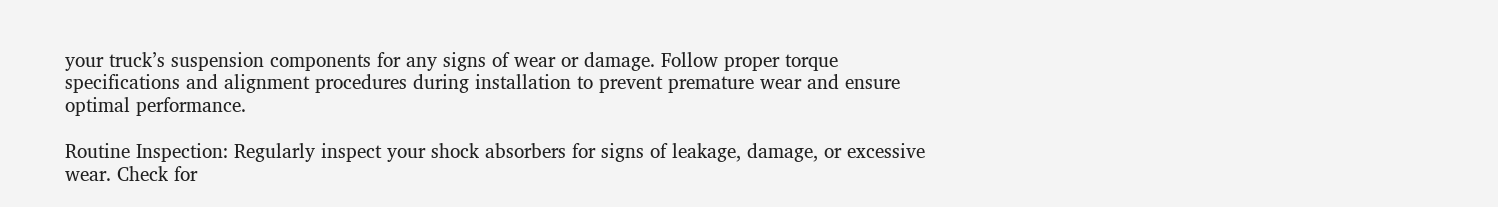your truck’s suspension components for any signs of wear or damage. Follow proper torque specifications and alignment procedures during installation to prevent premature wear and ensure optimal performance.

Routine Inspection: Regularly inspect your shock absorbers for signs of leakage, damage, or excessive wear. Check for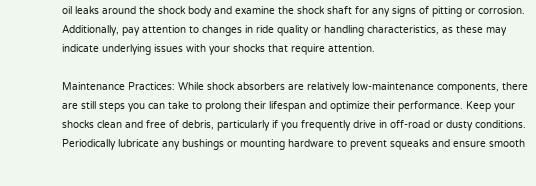oil leaks around the shock body and examine the shock shaft for any signs of pitting or corrosion. Additionally, pay attention to changes in ride quality or handling characteristics, as these may indicate underlying issues with your shocks that require attention.

Maintenance Practices: While shock absorbers are relatively low-maintenance components, there are still steps you can take to prolong their lifespan and optimize their performance. Keep your shocks clean and free of debris, particularly if you frequently drive in off-road or dusty conditions. Periodically lubricate any bushings or mounting hardware to prevent squeaks and ensure smooth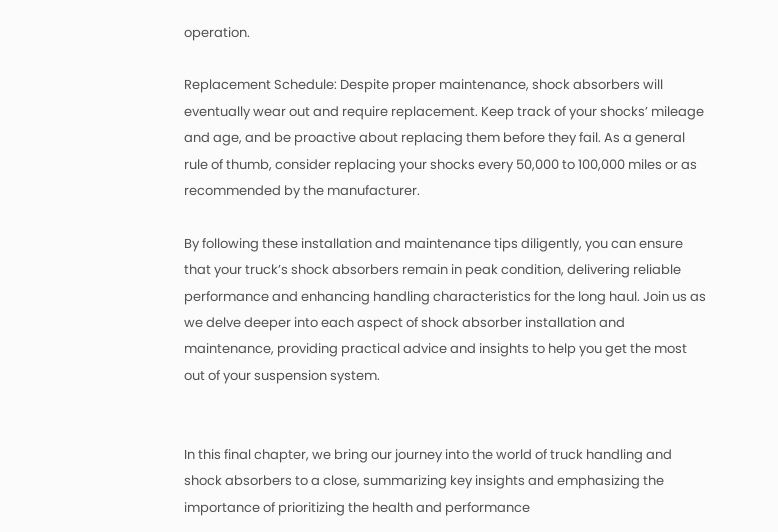operation.

Replacement Schedule: Despite proper maintenance, shock absorbers will eventually wear out and require replacement. Keep track of your shocks’ mileage and age, and be proactive about replacing them before they fail. As a general rule of thumb, consider replacing your shocks every 50,000 to 100,000 miles or as recommended by the manufacturer.

By following these installation and maintenance tips diligently, you can ensure that your truck’s shock absorbers remain in peak condition, delivering reliable performance and enhancing handling characteristics for the long haul. Join us as we delve deeper into each aspect of shock absorber installation and maintenance, providing practical advice and insights to help you get the most out of your suspension system.


In this final chapter, we bring our journey into the world of truck handling and shock absorbers to a close, summarizing key insights and emphasizing the importance of prioritizing the health and performance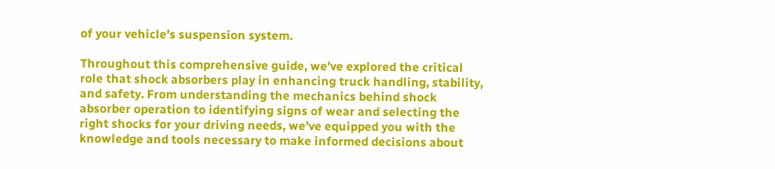of your vehicle’s suspension system.

Throughout this comprehensive guide, we’ve explored the critical role that shock absorbers play in enhancing truck handling, stability, and safety. From understanding the mechanics behind shock absorber operation to identifying signs of wear and selecting the right shocks for your driving needs, we’ve equipped you with the knowledge and tools necessary to make informed decisions about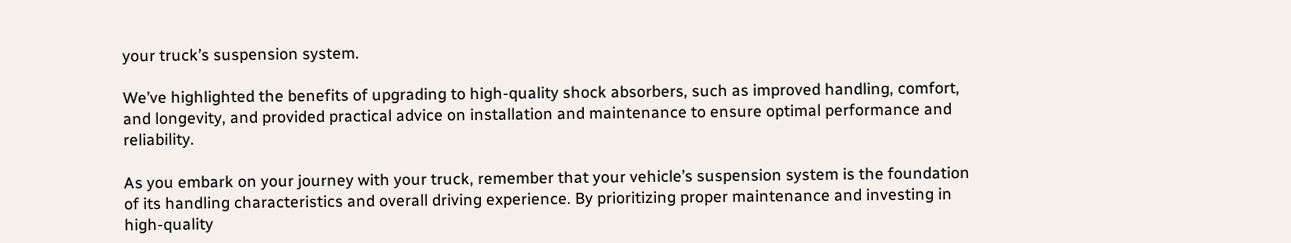your truck’s suspension system.

We’ve highlighted the benefits of upgrading to high-quality shock absorbers, such as improved handling, comfort, and longevity, and provided practical advice on installation and maintenance to ensure optimal performance and reliability.

As you embark on your journey with your truck, remember that your vehicle’s suspension system is the foundation of its handling characteristics and overall driving experience. By prioritizing proper maintenance and investing in high-quality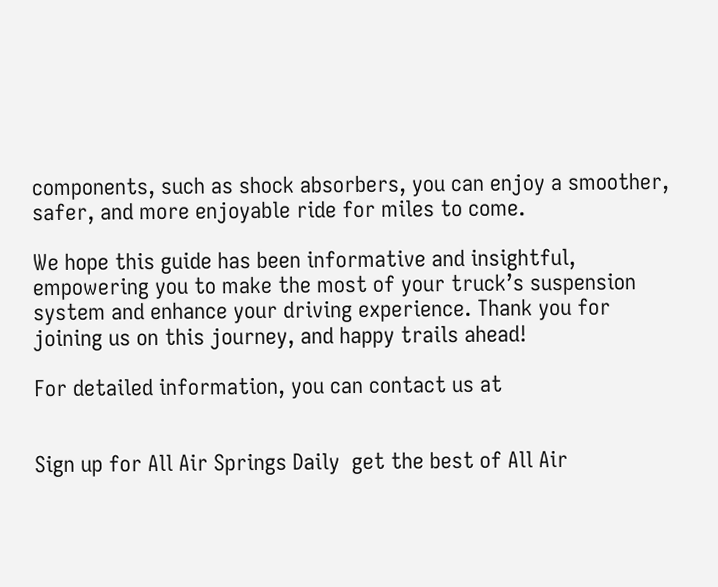components, such as shock absorbers, you can enjoy a smoother, safer, and more enjoyable ride for miles to come.

We hope this guide has been informative and insightful, empowering you to make the most of your truck’s suspension system and enhance your driving experience. Thank you for joining us on this journey, and happy trails ahead!

For detailed information, you can contact us at


Sign up for All Air Springs Daily  get the best of All Air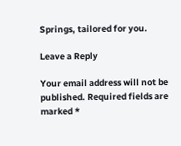Springs, tailored for you.

Leave a Reply

Your email address will not be published. Required fields are marked *